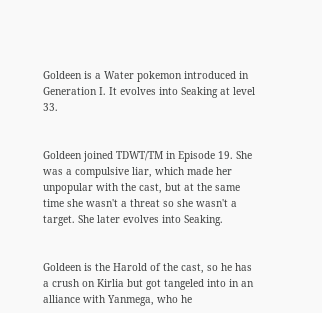Goldeen is a Water pokemon introduced in Generation I. It evolves into Seaking at level 33.


Goldeen joined TDWT/TM in Episode 19. She was a compulsive liar, which made her unpopular with the cast, but at the same time she wasn't a threat so she wasn't a target. She later evolves into Seaking.


Goldeen is the Harold of the cast, so he has a crush on Kirlia but got tangeled into in an alliance with Yanmega, who he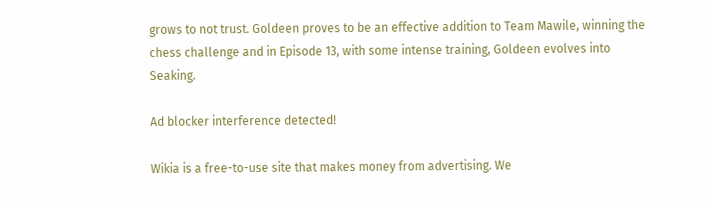grows to not trust. Goldeen proves to be an effective addition to Team Mawile, winning the chess challenge and in Episode 13, with some intense training, Goldeen evolves into Seaking.

Ad blocker interference detected!

Wikia is a free-to-use site that makes money from advertising. We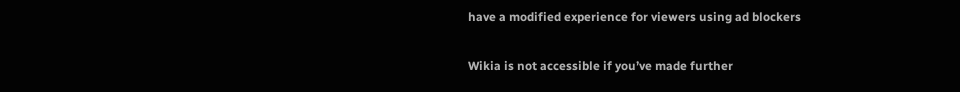have a modified experience for viewers using ad blockers

Wikia is not accessible if you’ve made further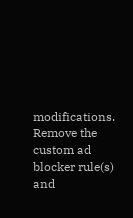modifications. Remove the custom ad blocker rule(s) and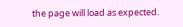the page will load as expected.